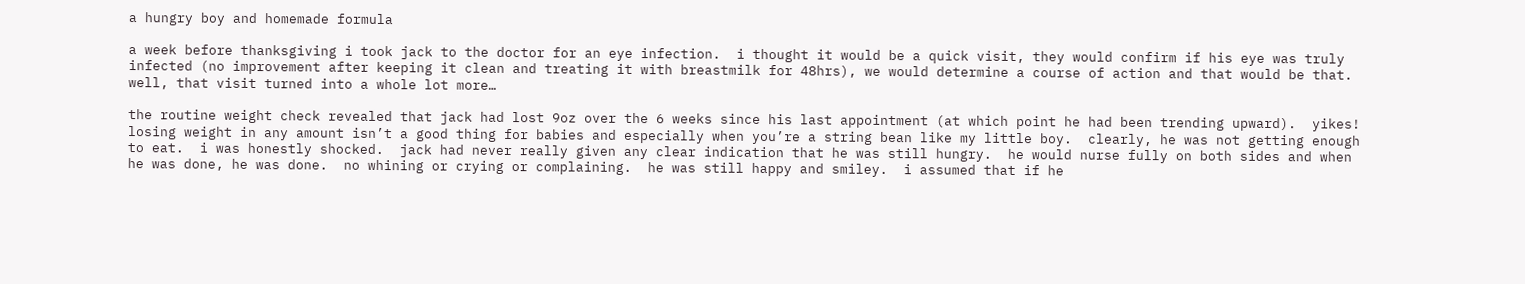a hungry boy and homemade formula

a week before thanksgiving i took jack to the doctor for an eye infection.  i thought it would be a quick visit, they would confirm if his eye was truly infected (no improvement after keeping it clean and treating it with breastmilk for 48hrs), we would determine a course of action and that would be that.  well, that visit turned into a whole lot more…

the routine weight check revealed that jack had lost 9oz over the 6 weeks since his last appointment (at which point he had been trending upward).  yikes!  losing weight in any amount isn’t a good thing for babies and especially when you’re a string bean like my little boy.  clearly, he was not getting enough to eat.  i was honestly shocked.  jack had never really given any clear indication that he was still hungry.  he would nurse fully on both sides and when he was done, he was done.  no whining or crying or complaining.  he was still happy and smiley.  i assumed that if he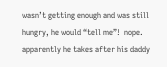wasn’t getting enough and was still hungry, he would “tell me”!  nope.  apparently he takes after his daddy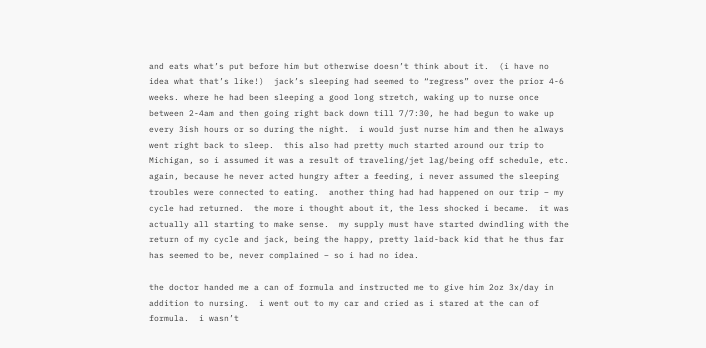and eats what’s put before him but otherwise doesn’t think about it.  (i have no idea what that’s like!)  jack’s sleeping had seemed to “regress” over the prior 4-6 weeks. where he had been sleeping a good long stretch, waking up to nurse once between 2-4am and then going right back down till 7/7:30, he had begun to wake up every 3ish hours or so during the night.  i would just nurse him and then he always went right back to sleep.  this also had pretty much started around our trip to Michigan, so i assumed it was a result of traveling/jet lag/being off schedule, etc.   again, because he never acted hungry after a feeding, i never assumed the sleeping troubles were connected to eating.  another thing had had happened on our trip – my cycle had returned.  the more i thought about it, the less shocked i became.  it was actually all starting to make sense.  my supply must have started dwindling with the return of my cycle and jack, being the happy, pretty laid-back kid that he thus far has seemed to be, never complained – so i had no idea.

the doctor handed me a can of formula and instructed me to give him 2oz 3x/day in addition to nursing.  i went out to my car and cried as i stared at the can of formula.  i wasn’t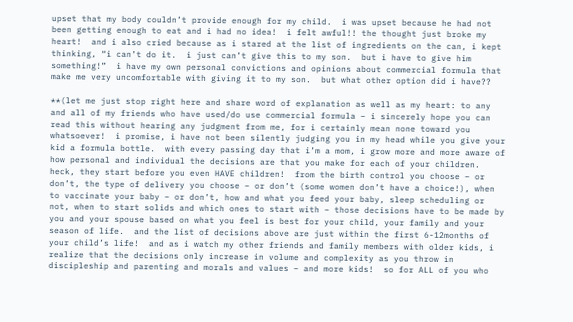upset that my body couldn’t provide enough for my child.  i was upset because he had not been getting enough to eat and i had no idea!  i felt awful!! the thought just broke my heart!  and i also cried because as i stared at the list of ingredients on the can, i kept thinking, “i can’t do it.  i just can’t give this to my son.  but i have to give him something!”  i have my own personal convictions and opinions about commercial formula that make me very uncomfortable with giving it to my son.  but what other option did i have??

**(let me just stop right here and share word of explanation as well as my heart: to any and all of my friends who have used/do use commercial formula – i sincerely hope you can read this without hearing any judgment from me, for i certainly mean none toward you whatsoever!  i promise, i have not been silently judging you in my head while you give your kid a formula bottle.  with every passing day that i’m a mom, i grow more and more aware of how personal and individual the decisions are that you make for each of your children.  heck, they start before you even HAVE children!  from the birth control you choose – or don’t, the type of delivery you choose – or don’t (some women don’t have a choice!), when to vaccinate your baby – or don’t, how and what you feed your baby, sleep scheduling or not, when to start solids and which ones to start with – those decisions have to be made by you and your spouse based on what you feel is best for your child, your family and your season of life.  and the list of decisions above are just within the first 6-12months of your child’s life!  and as i watch my other friends and family members with older kids, i realize that the decisions only increase in volume and complexity as you throw in discipleship and parenting and morals and values – and more kids!  so for ALL of you who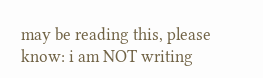may be reading this, please know: i am NOT writing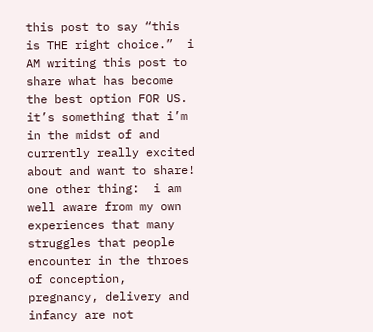this post to say “this is THE right choice.”  i AM writing this post to share what has become the best option FOR US.  it’s something that i’m in the midst of and currently really excited about and want to share!  one other thing:  i am well aware from my own experiences that many struggles that people encounter in the throes of conception, pregnancy, delivery and infancy are not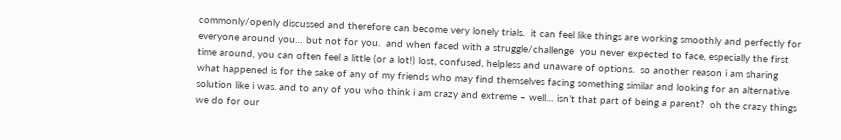commonly/openly discussed and therefore can become very lonely trials.  it can feel like things are working smoothly and perfectly for everyone around you… but not for you.  and when faced with a struggle/challenge  you never expected to face, especially the first time around, you can often feel a little (or a lot!) lost, confused, helpless and unaware of options.  so another reason i am sharing what happened is for the sake of any of my friends who may find themselves facing something similar and looking for an alternative solution like i was. and to any of you who think i am crazy and extreme – well… isn’t that part of being a parent?  oh the crazy things we do for our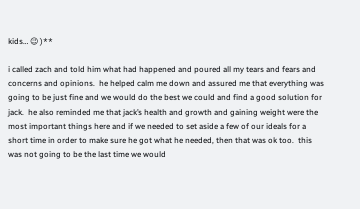kids… 😉 )**

i called zach and told him what had happened and poured all my tears and fears and concerns and opinions.  he helped calm me down and assured me that everything was going to be just fine and we would do the best we could and find a good solution for jack.  he also reminded me that jack’s health and growth and gaining weight were the most important things here and if we needed to set aside a few of our ideals for a short time in order to make sure he got what he needed, then that was ok too.  this was not going to be the last time we would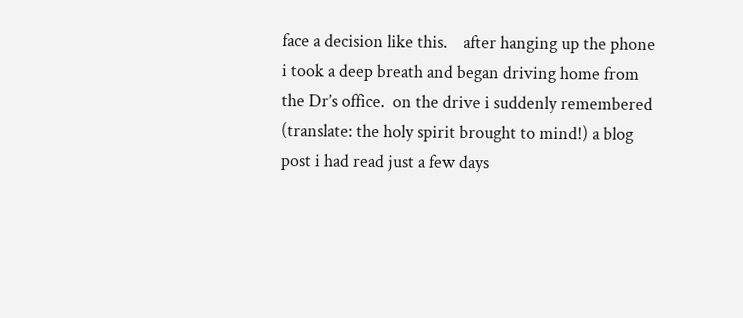face a decision like this.    after hanging up the phone i took a deep breath and began driving home from the Dr’s office.  on the drive i suddenly remembered (translate: the holy spirit brought to mind!) a blog post i had read just a few days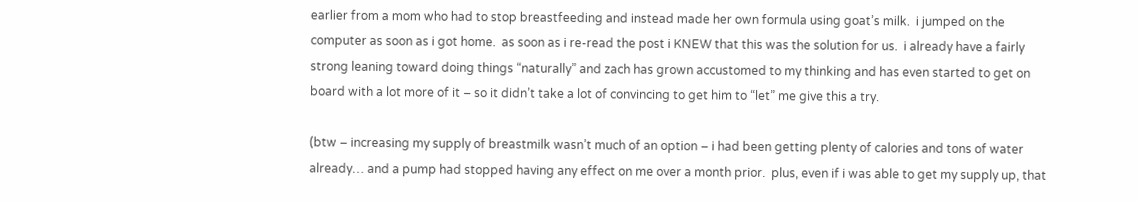earlier from a mom who had to stop breastfeeding and instead made her own formula using goat’s milk.  i jumped on the computer as soon as i got home.  as soon as i re-read the post i KNEW that this was the solution for us.  i already have a fairly strong leaning toward doing things “naturally” and zach has grown accustomed to my thinking and has even started to get on board with a lot more of it – so it didn’t take a lot of convincing to get him to “let” me give this a try.

(btw – increasing my supply of breastmilk wasn’t much of an option – i had been getting plenty of calories and tons of water already… and a pump had stopped having any effect on me over a month prior.  plus, even if i was able to get my supply up, that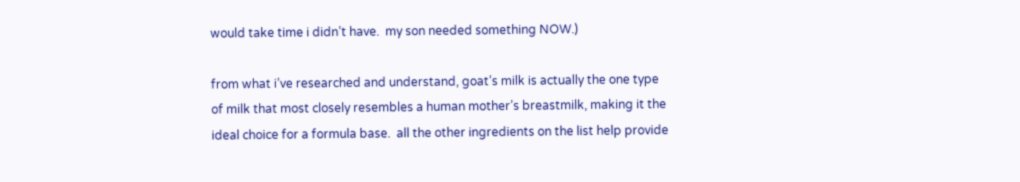would take time i didn’t have.  my son needed something NOW.)

from what i’ve researched and understand, goat’s milk is actually the one type of milk that most closely resembles a human mother’s breastmilk, making it the ideal choice for a formula base.  all the other ingredients on the list help provide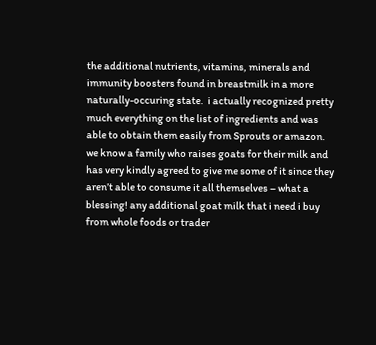the additional nutrients, vitamins, minerals and immunity boosters found in breastmilk in a more naturally-occuring state.  i actually recognized pretty much everything on the list of ingredients and was able to obtain them easily from Sprouts or amazon.  we know a family who raises goats for their milk and has very kindly agreed to give me some of it since they aren’t able to consume it all themselves – what a blessing! any additional goat milk that i need i buy from whole foods or trader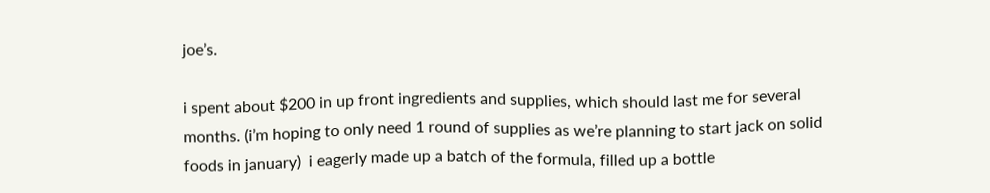joe’s.

i spent about $200 in up front ingredients and supplies, which should last me for several months. (i’m hoping to only need 1 round of supplies as we’re planning to start jack on solid foods in january)  i eagerly made up a batch of the formula, filled up a bottle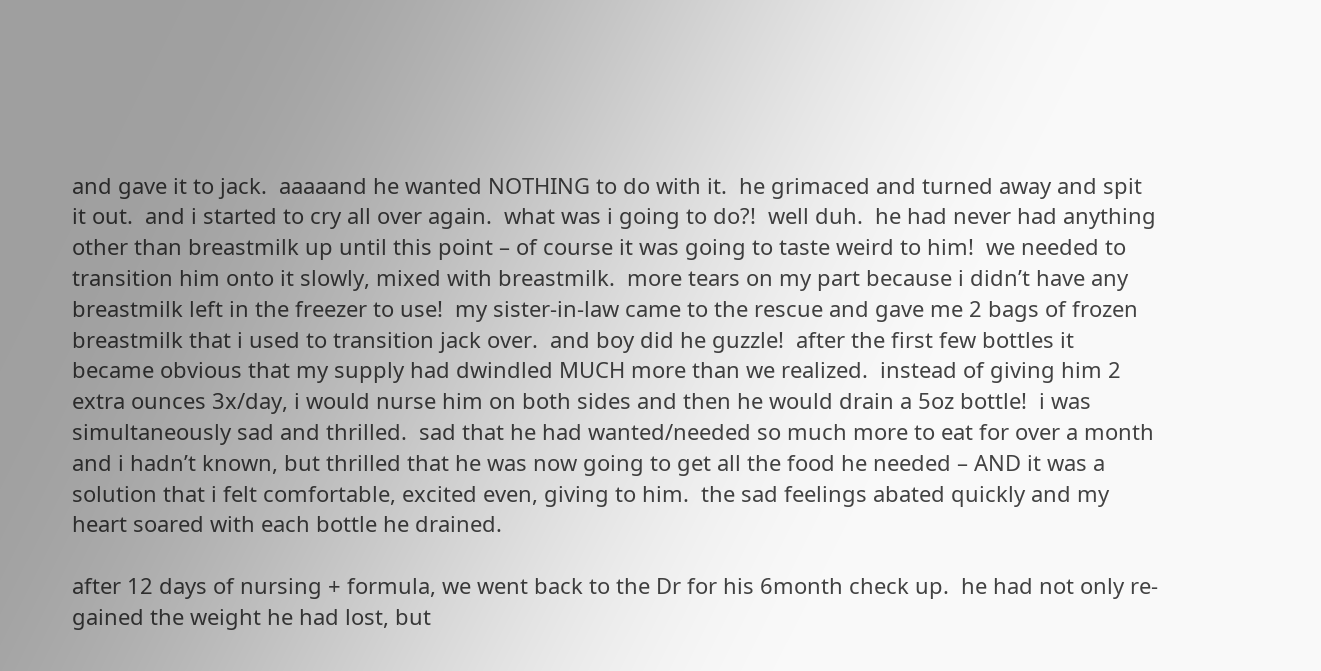and gave it to jack.  aaaaand he wanted NOTHING to do with it.  he grimaced and turned away and spit it out.  and i started to cry all over again.  what was i going to do?!  well duh.  he had never had anything other than breastmilk up until this point – of course it was going to taste weird to him!  we needed to transition him onto it slowly, mixed with breastmilk.  more tears on my part because i didn’t have any breastmilk left in the freezer to use!  my sister-in-law came to the rescue and gave me 2 bags of frozen breastmilk that i used to transition jack over.  and boy did he guzzle!  after the first few bottles it became obvious that my supply had dwindled MUCH more than we realized.  instead of giving him 2 extra ounces 3x/day, i would nurse him on both sides and then he would drain a 5oz bottle!  i was simultaneously sad and thrilled.  sad that he had wanted/needed so much more to eat for over a month and i hadn’t known, but thrilled that he was now going to get all the food he needed – AND it was a solution that i felt comfortable, excited even, giving to him.  the sad feelings abated quickly and my heart soared with each bottle he drained.

after 12 days of nursing + formula, we went back to the Dr for his 6month check up.  he had not only re-gained the weight he had lost, but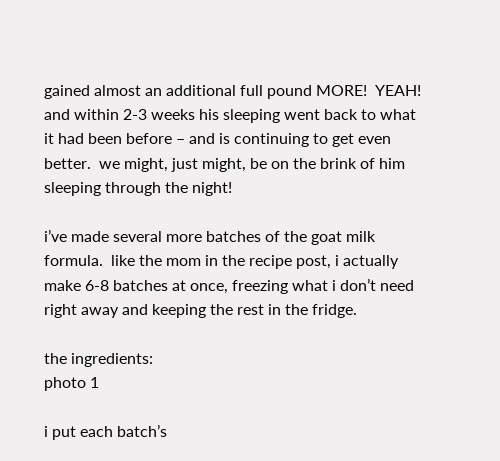gained almost an additional full pound MORE!  YEAH!  and within 2-3 weeks his sleeping went back to what it had been before – and is continuing to get even better.  we might, just might, be on the brink of him sleeping through the night!

i’ve made several more batches of the goat milk formula.  like the mom in the recipe post, i actually make 6-8 batches at once, freezing what i don’t need right away and keeping the rest in the fridge.

the ingredients:
photo 1

i put each batch’s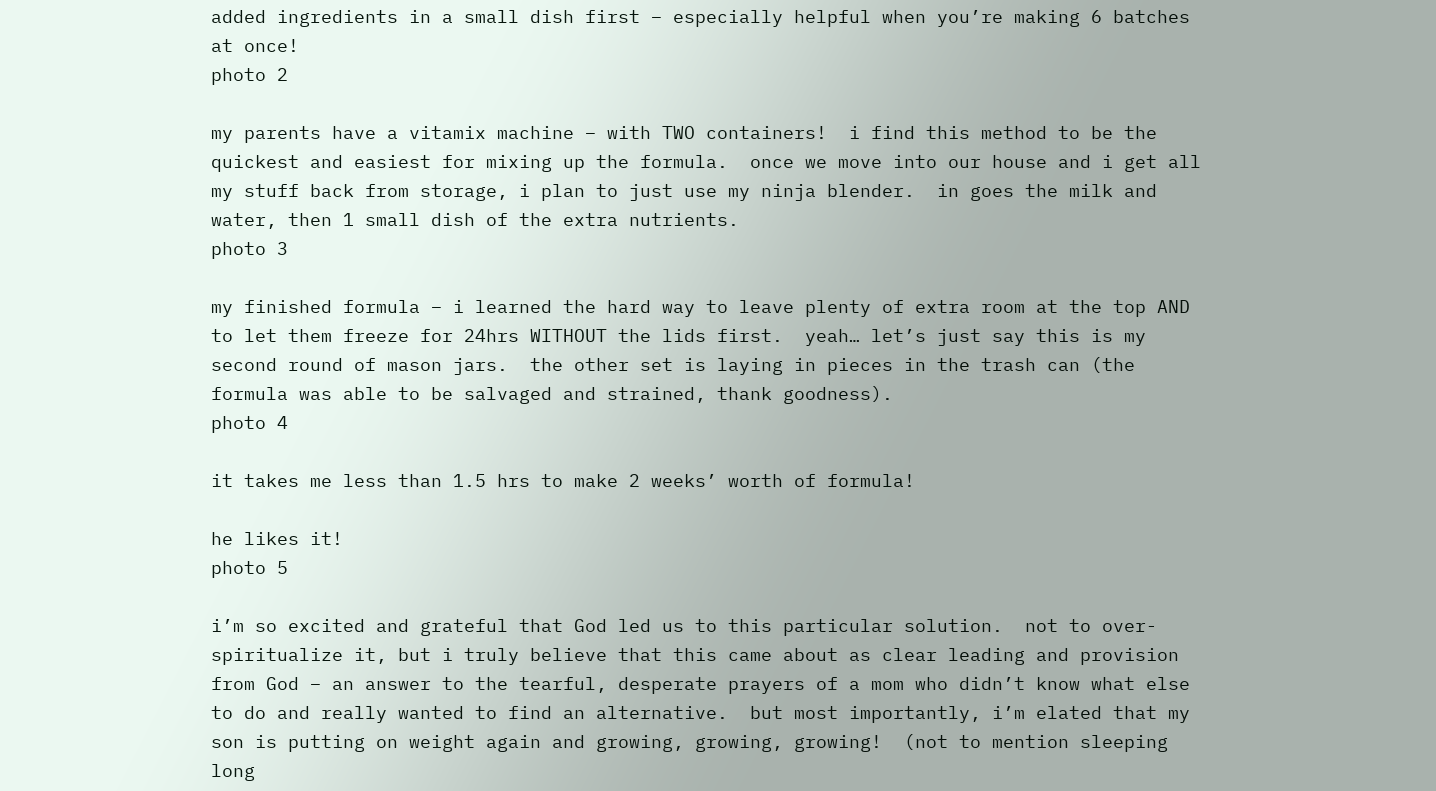added ingredients in a small dish first – especially helpful when you’re making 6 batches at once!
photo 2

my parents have a vitamix machine – with TWO containers!  i find this method to be the quickest and easiest for mixing up the formula.  once we move into our house and i get all my stuff back from storage, i plan to just use my ninja blender.  in goes the milk and water, then 1 small dish of the extra nutrients.
photo 3

my finished formula – i learned the hard way to leave plenty of extra room at the top AND to let them freeze for 24hrs WITHOUT the lids first.  yeah… let’s just say this is my second round of mason jars.  the other set is laying in pieces in the trash can (the formula was able to be salvaged and strained, thank goodness).
photo 4

it takes me less than 1.5 hrs to make 2 weeks’ worth of formula!

he likes it!
photo 5

i’m so excited and grateful that God led us to this particular solution.  not to over-spiritualize it, but i truly believe that this came about as clear leading and provision from God – an answer to the tearful, desperate prayers of a mom who didn’t know what else to do and really wanted to find an alternative.  but most importantly, i’m elated that my son is putting on weight again and growing, growing, growing!  (not to mention sleeping long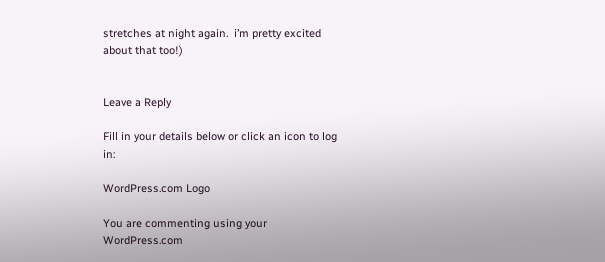stretches at night again.  i’m pretty excited about that too!)


Leave a Reply

Fill in your details below or click an icon to log in:

WordPress.com Logo

You are commenting using your WordPress.com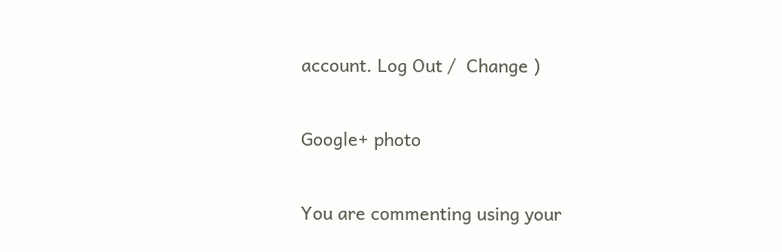account. Log Out /  Change )

Google+ photo

You are commenting using your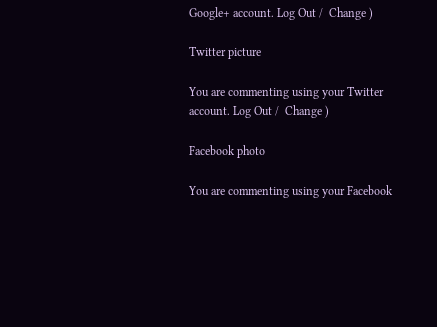Google+ account. Log Out /  Change )

Twitter picture

You are commenting using your Twitter account. Log Out /  Change )

Facebook photo

You are commenting using your Facebook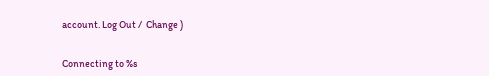account. Log Out /  Change )


Connecting to %s